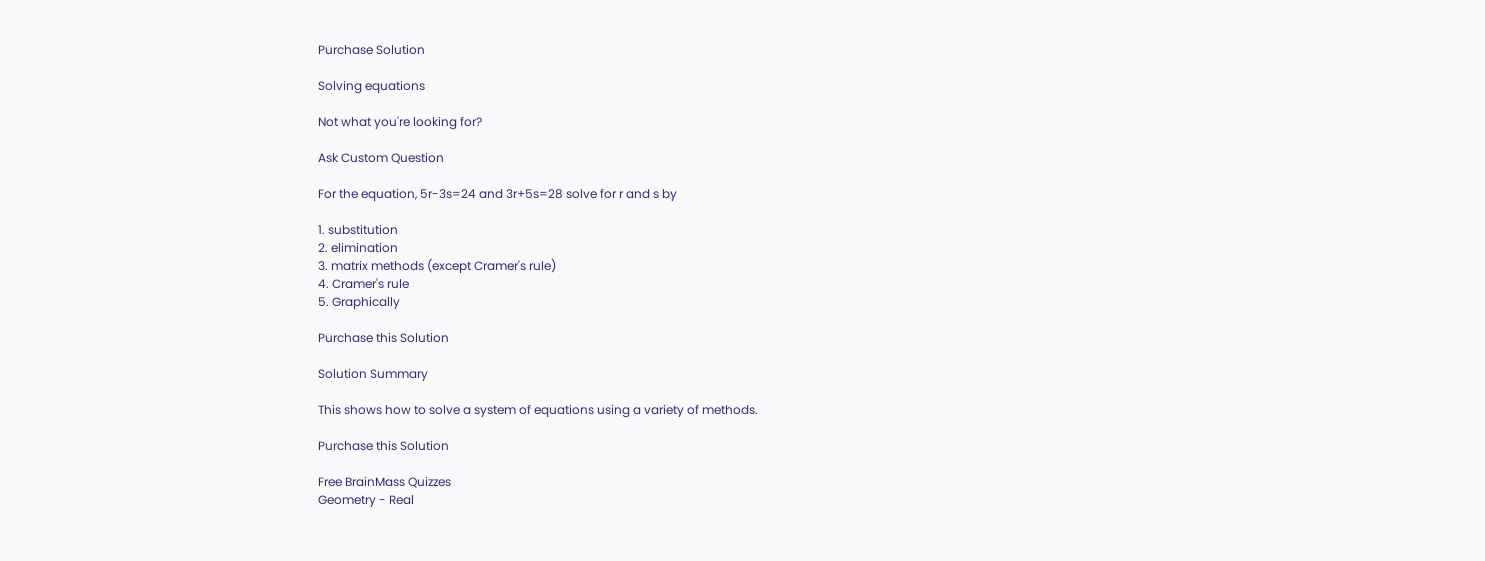Purchase Solution

Solving equations

Not what you're looking for?

Ask Custom Question

For the equation, 5r-3s=24 and 3r+5s=28 solve for r and s by

1. substitution
2. elimination
3. matrix methods (except Cramer's rule)
4. Cramer's rule
5. Graphically

Purchase this Solution

Solution Summary

This shows how to solve a system of equations using a variety of methods.

Purchase this Solution

Free BrainMass Quizzes
Geometry - Real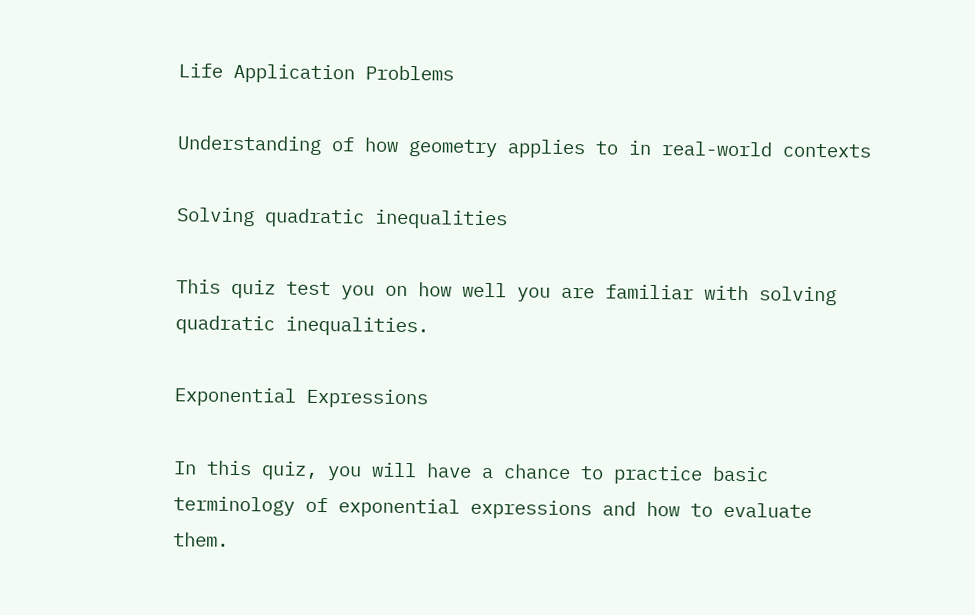Life Application Problems

Understanding of how geometry applies to in real-world contexts

Solving quadratic inequalities

This quiz test you on how well you are familiar with solving quadratic inequalities.

Exponential Expressions

In this quiz, you will have a chance to practice basic terminology of exponential expressions and how to evaluate them.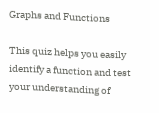Graphs and Functions

This quiz helps you easily identify a function and test your understanding of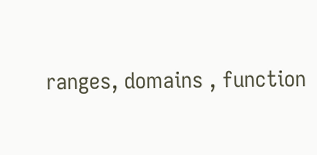ranges, domains , function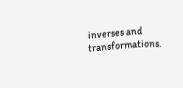inverses and transformations.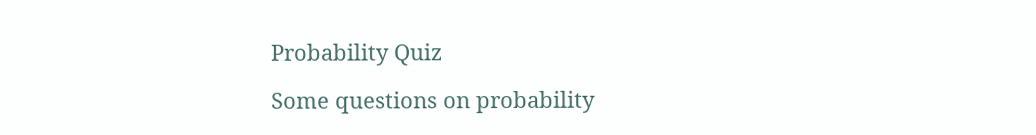Probability Quiz

Some questions on probability